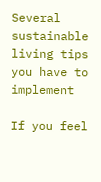Several sustainable living tips you have to implement

If you feel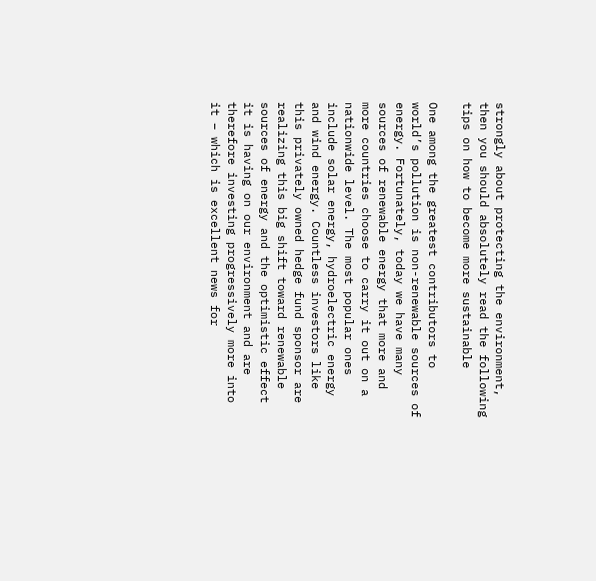strongly about protecting the environment, then you should absolutely read the following tips on how to become more sustainable

One among the greatest contributors to world’s pollution is non-renewable sources of energy. Fortunately, today we have many sources of renewable energy that more and more countries choose to carry it out on a nationwide level. The most popular ones include solar energy, hydroelectric energy and wind energy. Countless investors like this privately owned hedge fund sponsor are realizing this big shift toward renewable sources of energy and the optimistic effect it is having on our environment and are therefore investing progressively more into it – which is excellent news for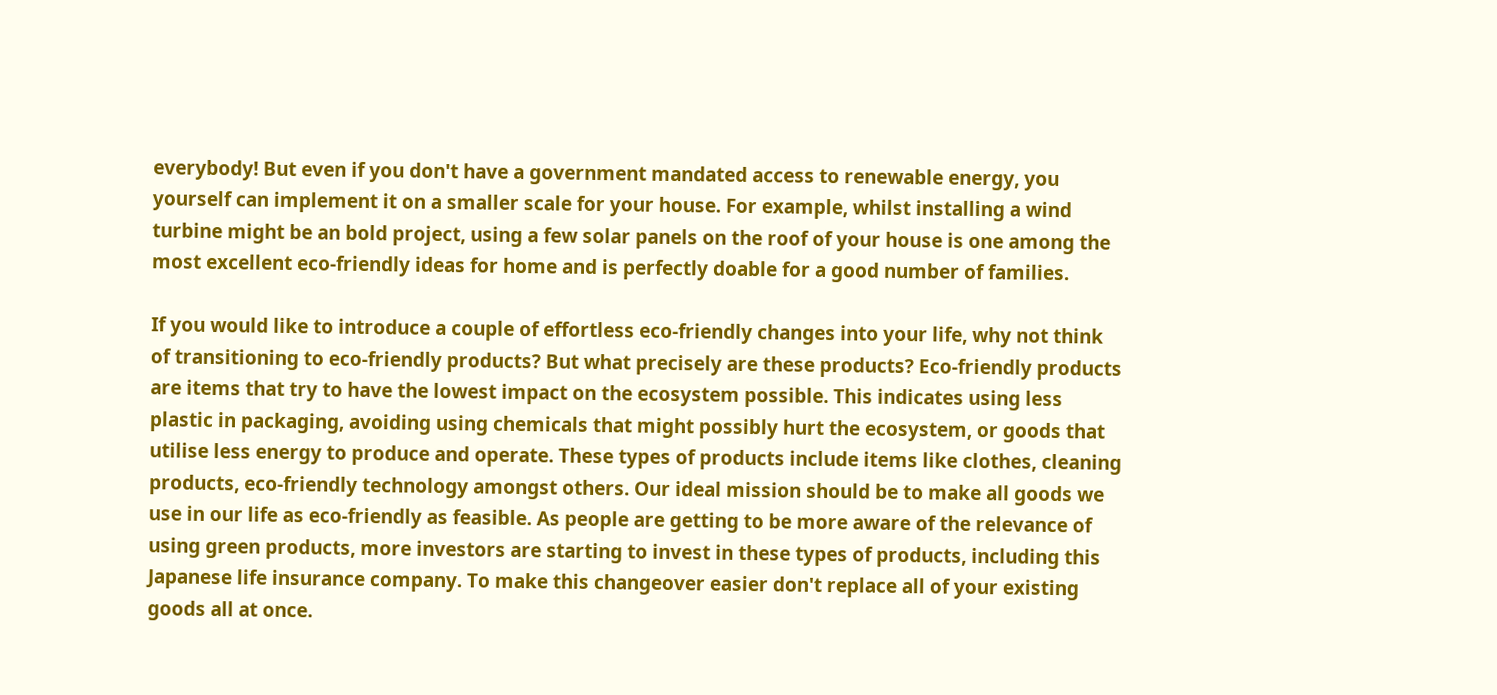everybody! But even if you don't have a government mandated access to renewable energy, you yourself can implement it on a smaller scale for your house. For example, whilst installing a wind turbine might be an bold project, using a few solar panels on the roof of your house is one among the most excellent eco-friendly ideas for home and is perfectly doable for a good number of families.

If you would like to introduce a couple of effortless eco-friendly changes into your life, why not think of transitioning to eco-friendly products? But what precisely are these products? Eco-friendly products are items that try to have the lowest impact on the ecosystem possible. This indicates using less plastic in packaging, avoiding using chemicals that might possibly hurt the ecosystem, or goods that utilise less energy to produce and operate. These types of products include items like clothes, cleaning products, eco-friendly technology amongst others. Our ideal mission should be to make all goods we use in our life as eco-friendly as feasible. As people are getting to be more aware of the relevance of using green products, more investors are starting to invest in these types of products, including this Japanese life insurance company. To make this changeover easier don't replace all of your existing goods all at once.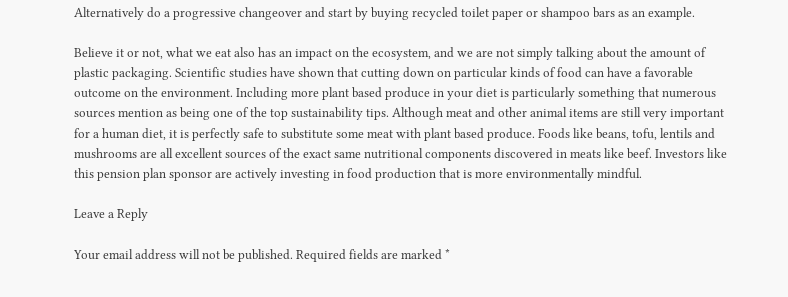Alternatively do a progressive changeover and start by buying recycled toilet paper or shampoo bars as an example.

Believe it or not, what we eat also has an impact on the ecosystem, and we are not simply talking about the amount of plastic packaging. Scientific studies have shown that cutting down on particular kinds of food can have a favorable outcome on the environment. Including more plant based produce in your diet is particularly something that numerous sources mention as being one of the top sustainability tips. Although meat and other animal items are still very important for a human diet, it is perfectly safe to substitute some meat with plant based produce. Foods like beans, tofu, lentils and mushrooms are all excellent sources of the exact same nutritional components discovered in meats like beef. Investors like this pension plan sponsor are actively investing in food production that is more environmentally mindful.

Leave a Reply

Your email address will not be published. Required fields are marked *